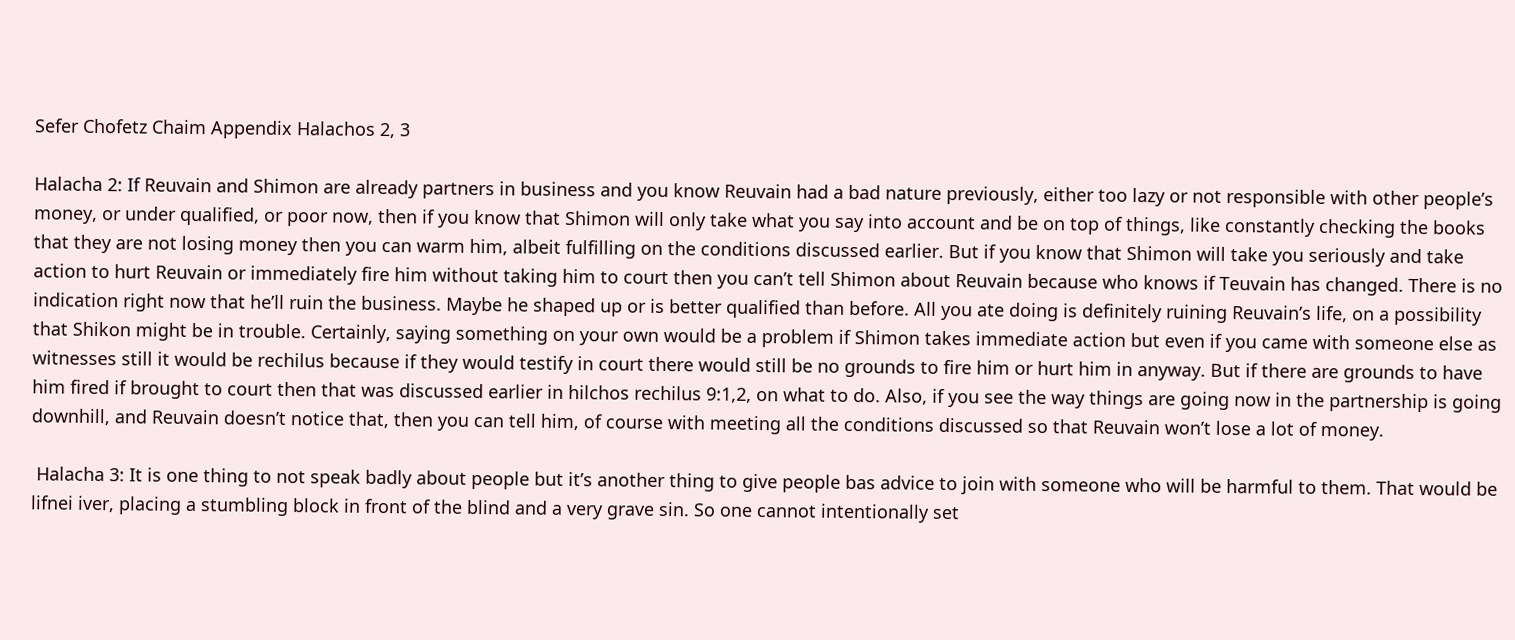Sefer Chofetz Chaim Appendix Halachos 2, 3

Halacha 2: If Reuvain and Shimon are already partners in business and you know Reuvain had a bad nature previously, either too lazy or not responsible with other people’s money, or under qualified, or poor now, then if you know that Shimon will only take what you say into account and be on top of things, like constantly checking the books that they are not losing money then you can warm him, albeit fulfilling on the conditions discussed earlier. But if you know that Shimon will take you seriously and take action to hurt Reuvain or immediately fire him without taking him to court then you can’t tell Shimon about Reuvain because who knows if Teuvain has changed. There is no indication right now that he’ll ruin the business. Maybe he shaped up or is better qualified than before. All you ate doing is definitely ruining Reuvain’s life, on a possibility that Shikon might be in trouble. Certainly, saying something on your own would be a problem if Shimon takes immediate action but even if you came with someone else as witnesses still it would be rechilus because if they would testify in court there would still be no grounds to fire him or hurt him in anyway. But if there are grounds to have him fired if brought to court then that was discussed earlier in hilchos rechilus 9:1,2, on what to do. Also, if you see the way things are going now in the partnership is going downhill, and Reuvain doesn’t notice that, then you can tell him, of course with meeting all the conditions discussed so that Reuvain won’t lose a lot of money.

 Halacha 3: It is one thing to not speak badly about people but it’s another thing to give people bas advice to join with someone who will be harmful to them. That would be lifnei iver, placing a stumbling block in front of the blind and a very grave sin. So one cannot intentionally set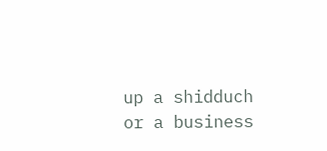up a shidduch or a business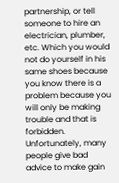partnership, or tell someone to hire an electrician, plumber, etc. Which you would not do yourself in his same shoes because you know there is a problem because you will only be making trouble and that is forbidden. Unfortunately, many people give bad advice to make gain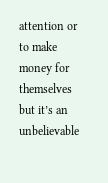attention or to make money for themselves but it’s an unbelievable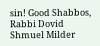sin! Good Shabbos, Rabbi Dovid Shmuel Milder